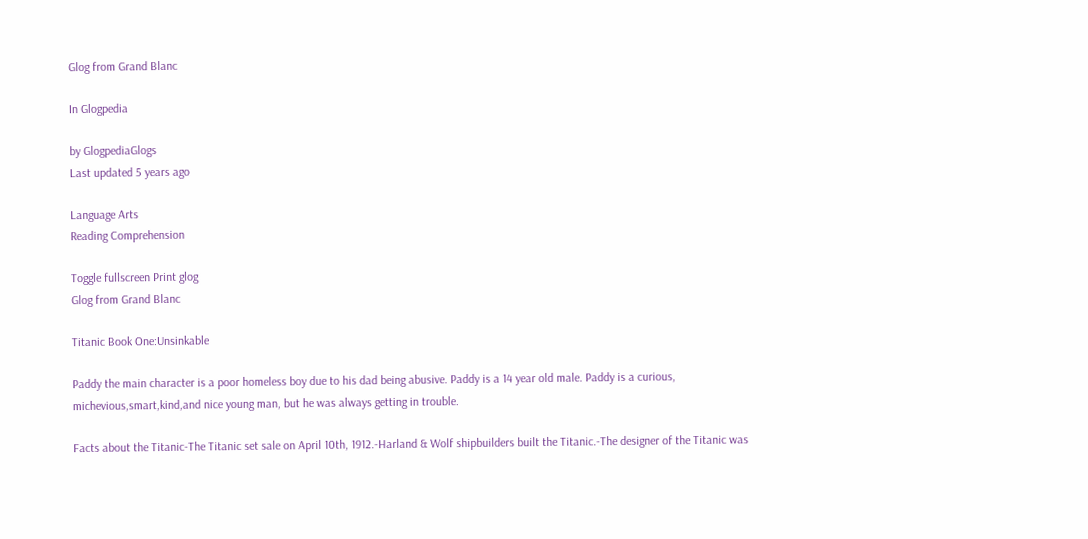Glog from Grand Blanc

In Glogpedia

by GlogpediaGlogs
Last updated 5 years ago

Language Arts
Reading Comprehension

Toggle fullscreen Print glog
Glog from Grand Blanc

Titanic Book One:Unsinkable

Paddy the main character is a poor homeless boy due to his dad being abusive. Paddy is a 14 year old male. Paddy is a curious, michevious,smart,kind,and nice young man, but he was always getting in trouble.

Facts about the Titanic-The Titanic set sale on April 10th, 1912.-Harland & Wolf shipbuilders built the Titanic.-The designer of the Titanic was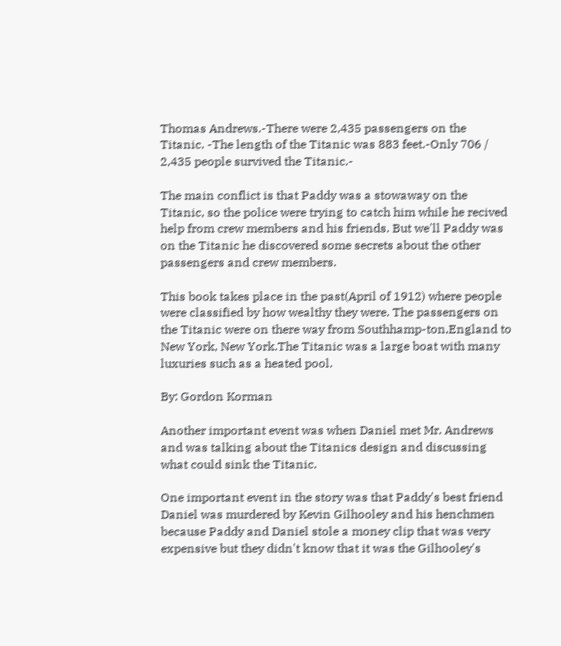Thomas Andrews.-There were 2,435 passengers on the Titanic. -The length of the Titanic was 883 feet.-Only 706 / 2,435 people survived the Titanic.-

The main conflict is that Paddy was a stowaway on the Titanic, so the police were trying to catch him while he recived help from crew members and his friends. But we'll Paddy was on the Titanic he discovered some secrets about the other passengers and crew members.

This book takes place in the past(April of 1912) where people were classified by how wealthy they were. The passengers on the Titanic were on there way from Southhamp-ton,England to New York, New York.The Titanic was a large boat with many luxuries such as a heated pool.

By: Gordon Korman

Another important event was when Daniel met Mr. Andrews and was talking about the Titanics design and discussing what could sink the Titanic.

One important event in the story was that Paddy's best friend Daniel was murdered by Kevin Gilhooley and his henchmen because Paddy and Daniel stole a money clip that was very expensive but they didn't know that it was the Gilhooley's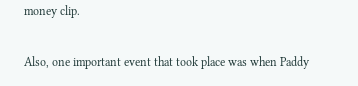money clip.

Also, one important event that took place was when Paddy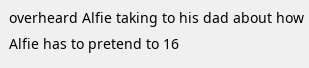overheard Alfie taking to his dad about how Alfie has to pretend to 16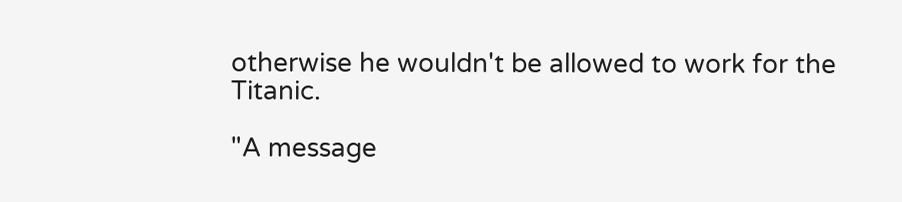otherwise he wouldn't be allowed to work for the Titanic.

"A message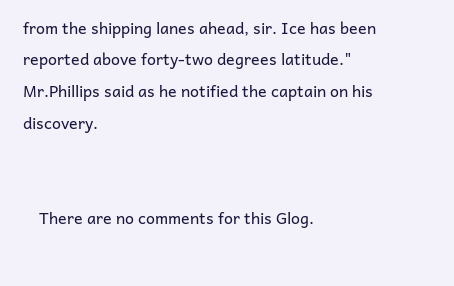from the shipping lanes ahead, sir. Ice has been reported above forty-two degrees latitude." Mr.Phillips said as he notified the captain on his discovery.


    There are no comments for this Glog.